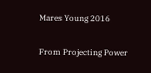Mares Young 2016

From Projecting Power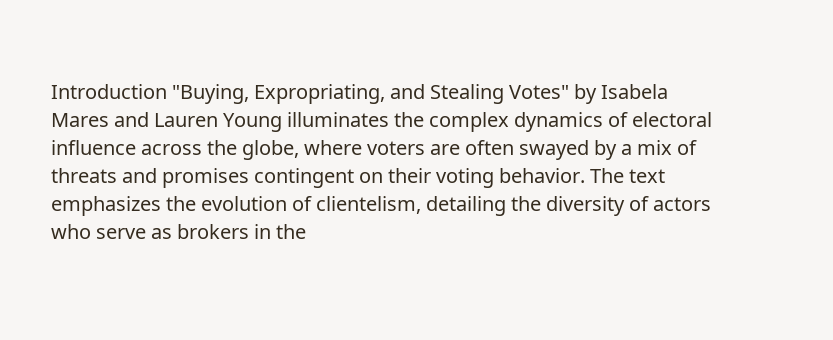Introduction "Buying, Expropriating, and Stealing Votes" by Isabela Mares and Lauren Young illuminates the complex dynamics of electoral influence across the globe, where voters are often swayed by a mix of threats and promises contingent on their voting behavior. The text emphasizes the evolution of clientelism, detailing the diversity of actors who serve as brokers in the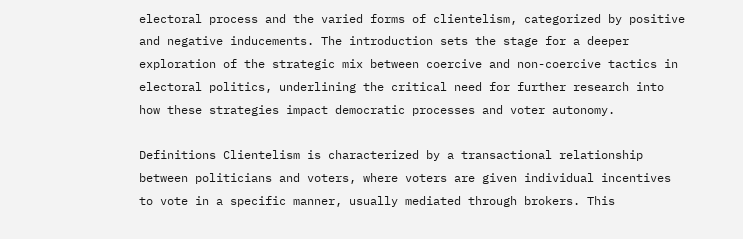electoral process and the varied forms of clientelism, categorized by positive and negative inducements. The introduction sets the stage for a deeper exploration of the strategic mix between coercive and non-coercive tactics in electoral politics, underlining the critical need for further research into how these strategies impact democratic processes and voter autonomy.

Definitions Clientelism is characterized by a transactional relationship between politicians and voters, where voters are given individual incentives to vote in a specific manner, usually mediated through brokers. This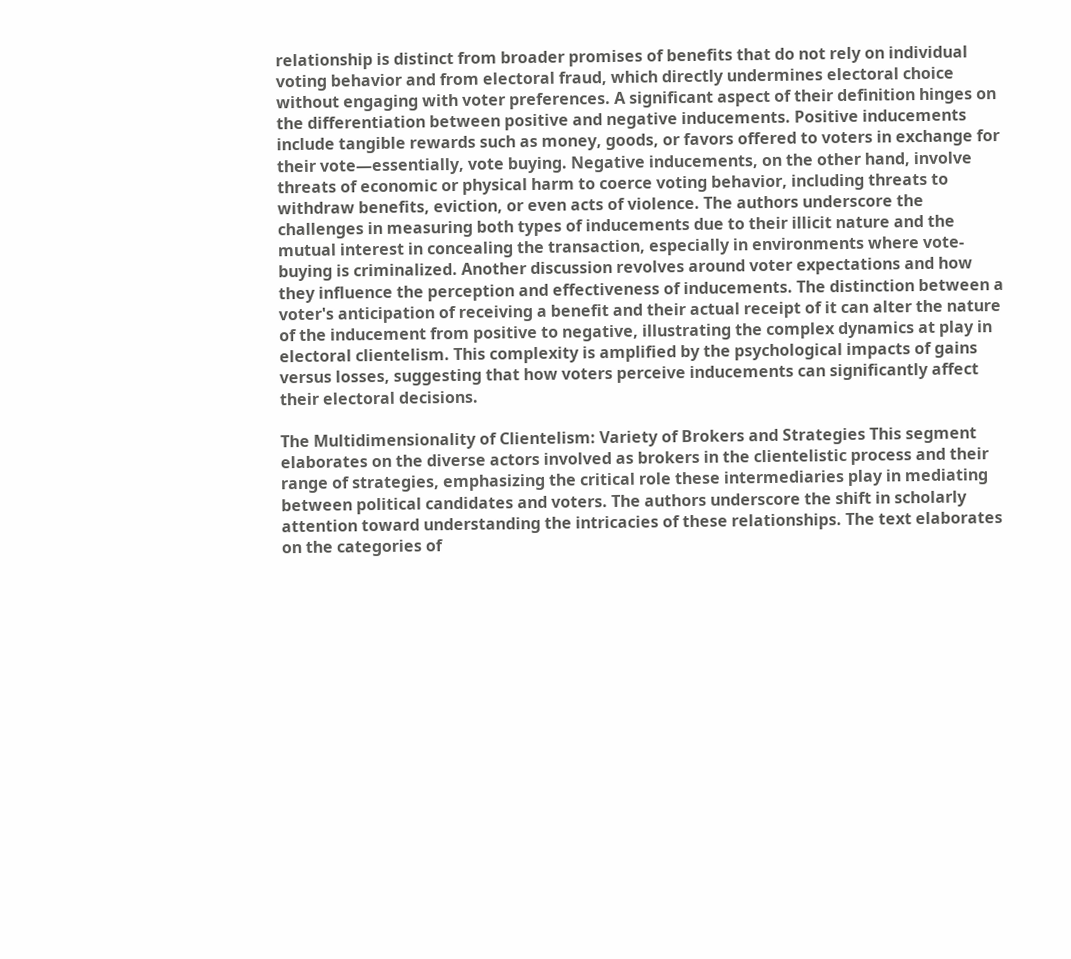relationship is distinct from broader promises of benefits that do not rely on individual voting behavior and from electoral fraud, which directly undermines electoral choice without engaging with voter preferences. A significant aspect of their definition hinges on the differentiation between positive and negative inducements. Positive inducements include tangible rewards such as money, goods, or favors offered to voters in exchange for their vote—essentially, vote buying. Negative inducements, on the other hand, involve threats of economic or physical harm to coerce voting behavior, including threats to withdraw benefits, eviction, or even acts of violence. The authors underscore the challenges in measuring both types of inducements due to their illicit nature and the mutual interest in concealing the transaction, especially in environments where vote-buying is criminalized. Another discussion revolves around voter expectations and how they influence the perception and effectiveness of inducements. The distinction between a voter's anticipation of receiving a benefit and their actual receipt of it can alter the nature of the inducement from positive to negative, illustrating the complex dynamics at play in electoral clientelism. This complexity is amplified by the psychological impacts of gains versus losses, suggesting that how voters perceive inducements can significantly affect their electoral decisions.

The Multidimensionality of Clientelism: Variety of Brokers and Strategies This segment elaborates on the diverse actors involved as brokers in the clientelistic process and their range of strategies, emphasizing the critical role these intermediaries play in mediating between political candidates and voters. The authors underscore the shift in scholarly attention toward understanding the intricacies of these relationships. The text elaborates on the categories of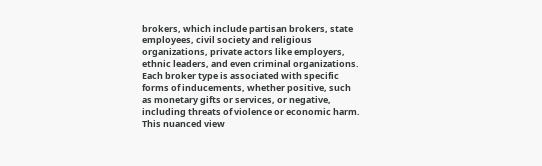brokers, which include partisan brokers, state employees, civil society and religious organizations, private actors like employers, ethnic leaders, and even criminal organizations. Each broker type is associated with specific forms of inducements, whether positive, such as monetary gifts or services, or negative, including threats of violence or economic harm. This nuanced view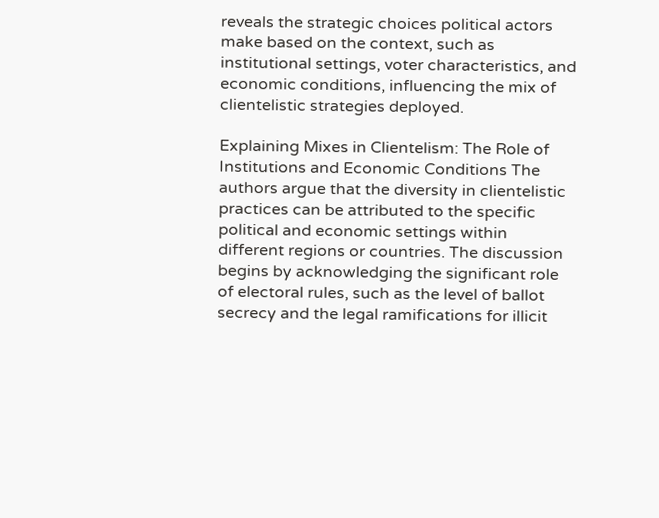reveals the strategic choices political actors make based on the context, such as institutional settings, voter characteristics, and economic conditions, influencing the mix of clientelistic strategies deployed.

Explaining Mixes in Clientelism: The Role of Institutions and Economic Conditions The authors argue that the diversity in clientelistic practices can be attributed to the specific political and economic settings within different regions or countries. The discussion begins by acknowledging the significant role of electoral rules, such as the level of ballot secrecy and the legal ramifications for illicit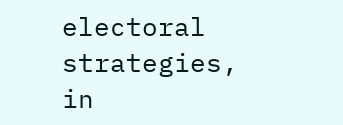electoral strategies, in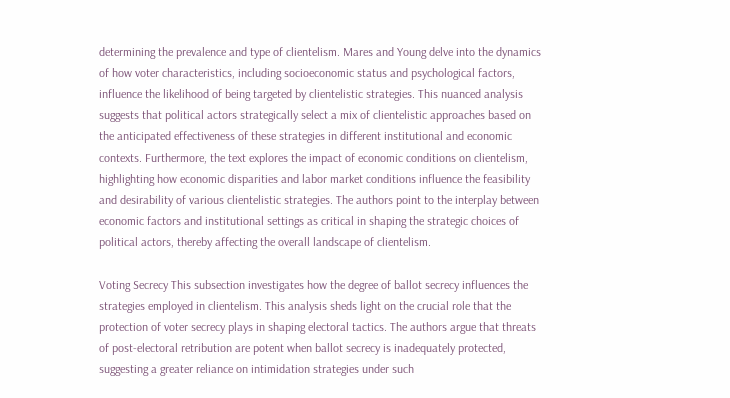determining the prevalence and type of clientelism. Mares and Young delve into the dynamics of how voter characteristics, including socioeconomic status and psychological factors, influence the likelihood of being targeted by clientelistic strategies. This nuanced analysis suggests that political actors strategically select a mix of clientelistic approaches based on the anticipated effectiveness of these strategies in different institutional and economic contexts. Furthermore, the text explores the impact of economic conditions on clientelism, highlighting how economic disparities and labor market conditions influence the feasibility and desirability of various clientelistic strategies. The authors point to the interplay between economic factors and institutional settings as critical in shaping the strategic choices of political actors, thereby affecting the overall landscape of clientelism.

Voting Secrecy This subsection investigates how the degree of ballot secrecy influences the strategies employed in clientelism. This analysis sheds light on the crucial role that the protection of voter secrecy plays in shaping electoral tactics. The authors argue that threats of post-electoral retribution are potent when ballot secrecy is inadequately protected, suggesting a greater reliance on intimidation strategies under such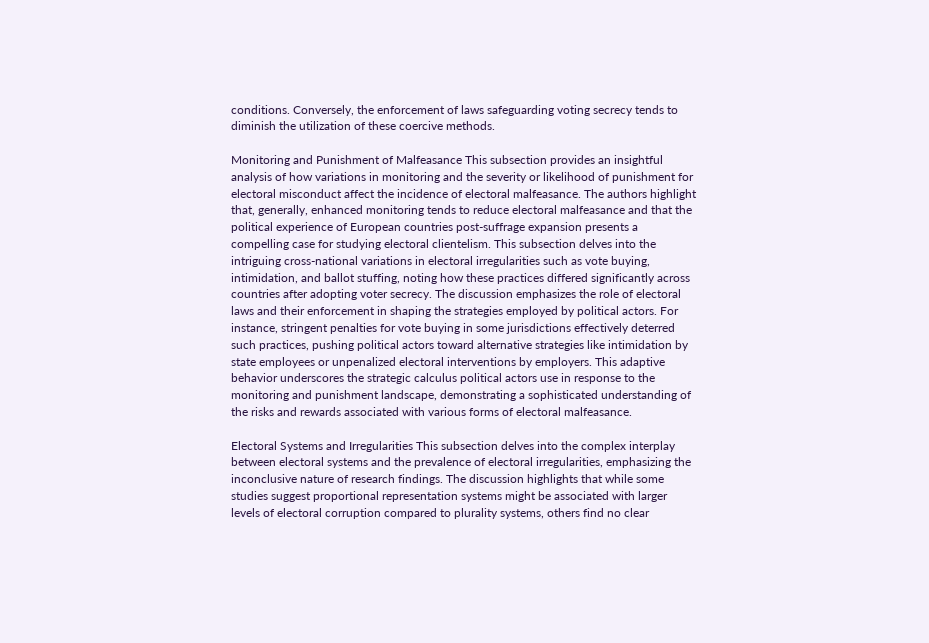conditions. Conversely, the enforcement of laws safeguarding voting secrecy tends to diminish the utilization of these coercive methods.

Monitoring and Punishment of Malfeasance This subsection provides an insightful analysis of how variations in monitoring and the severity or likelihood of punishment for electoral misconduct affect the incidence of electoral malfeasance. The authors highlight that, generally, enhanced monitoring tends to reduce electoral malfeasance and that the political experience of European countries post-suffrage expansion presents a compelling case for studying electoral clientelism. This subsection delves into the intriguing cross-national variations in electoral irregularities such as vote buying, intimidation, and ballot stuffing, noting how these practices differed significantly across countries after adopting voter secrecy. The discussion emphasizes the role of electoral laws and their enforcement in shaping the strategies employed by political actors. For instance, stringent penalties for vote buying in some jurisdictions effectively deterred such practices, pushing political actors toward alternative strategies like intimidation by state employees or unpenalized electoral interventions by employers. This adaptive behavior underscores the strategic calculus political actors use in response to the monitoring and punishment landscape, demonstrating a sophisticated understanding of the risks and rewards associated with various forms of electoral malfeasance.

Electoral Systems and Irregularities This subsection delves into the complex interplay between electoral systems and the prevalence of electoral irregularities, emphasizing the inconclusive nature of research findings. The discussion highlights that while some studies suggest proportional representation systems might be associated with larger levels of electoral corruption compared to plurality systems, others find no clear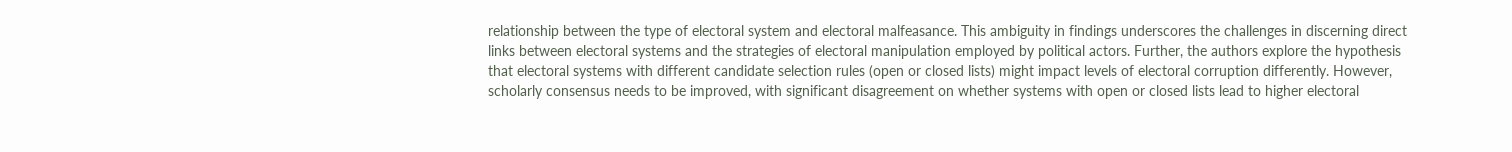relationship between the type of electoral system and electoral malfeasance. This ambiguity in findings underscores the challenges in discerning direct links between electoral systems and the strategies of electoral manipulation employed by political actors. Further, the authors explore the hypothesis that electoral systems with different candidate selection rules (open or closed lists) might impact levels of electoral corruption differently. However, scholarly consensus needs to be improved, with significant disagreement on whether systems with open or closed lists lead to higher electoral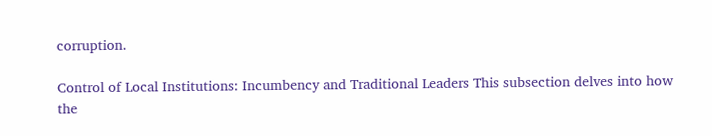corruption.

Control of Local Institutions: Incumbency and Traditional Leaders This subsection delves into how the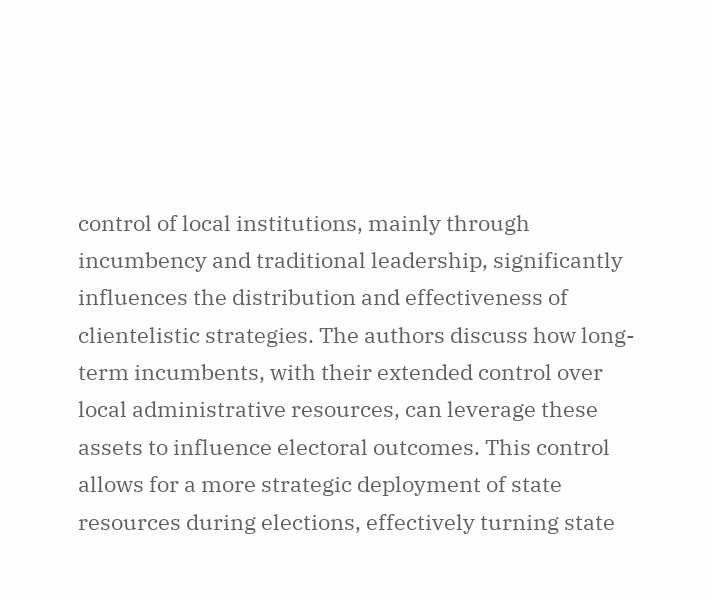control of local institutions, mainly through incumbency and traditional leadership, significantly influences the distribution and effectiveness of clientelistic strategies. The authors discuss how long-term incumbents, with their extended control over local administrative resources, can leverage these assets to influence electoral outcomes. This control allows for a more strategic deployment of state resources during elections, effectively turning state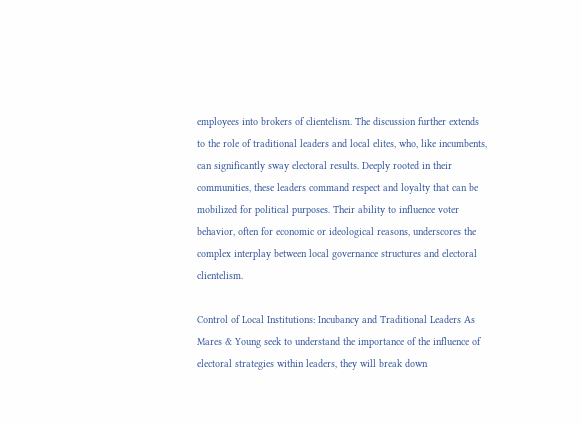employees into brokers of clientelism. The discussion further extends to the role of traditional leaders and local elites, who, like incumbents, can significantly sway electoral results. Deeply rooted in their communities, these leaders command respect and loyalty that can be mobilized for political purposes. Their ability to influence voter behavior, often for economic or ideological reasons, underscores the complex interplay between local governance structures and electoral clientelism.

Control of Local Institutions: Incubancy and Traditional Leaders As Mares & Young seek to understand the importance of the influence of electoral strategies within leaders, they will break down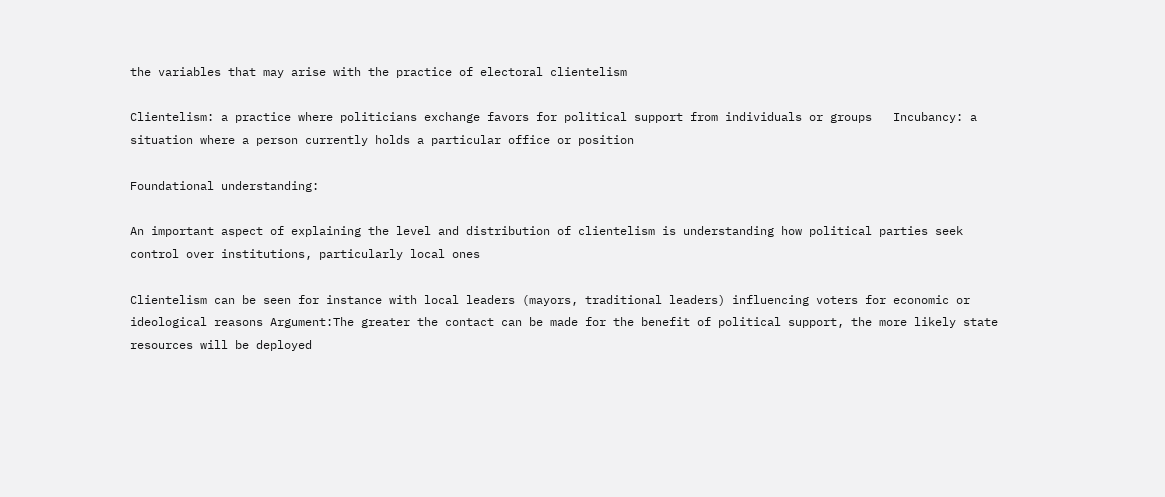the variables that may arise with the practice of electoral clientelism

Clientelism: a practice where politicians exchange favors for political support from individuals or groups   Incubancy: a situation where a person currently holds a particular office or position

Foundational understanding:

An important aspect of explaining the level and distribution of clientelism is understanding how political parties seek control over institutions, particularly local ones

Clientelism can be seen for instance with local leaders (mayors, traditional leaders) influencing voters for economic or ideological reasons Argument:The greater the contact can be made for the benefit of political support, the more likely state resources will be deployed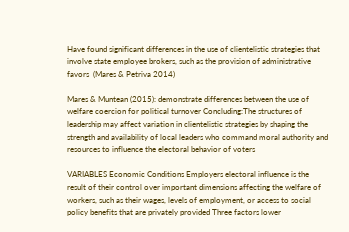Have found significant differences in the use of clientelistic strategies that involve state employee brokers, such as the provision of administrative favors  (Mares & Petriva 2014)

Mares & Muntean (2015): demonstrate differences between the use of welfare coercion for political turnover Concluding:The structures of leadership may affect variation in clientelistic strategies by shaping the strength and availability of local leaders who command moral authority and resources to influence the electoral behavior of voters

VARIABLES Economic Conditions Employers electoral influence is the result of their control over important dimensions affecting the welfare of workers, such as their wages, levels of employment, or access to social policy benefits that are privately provided Three factors lower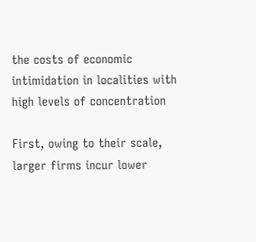the costs of economic intimidation in localities with high levels of concentration

First, owing to their scale, larger firms incur lower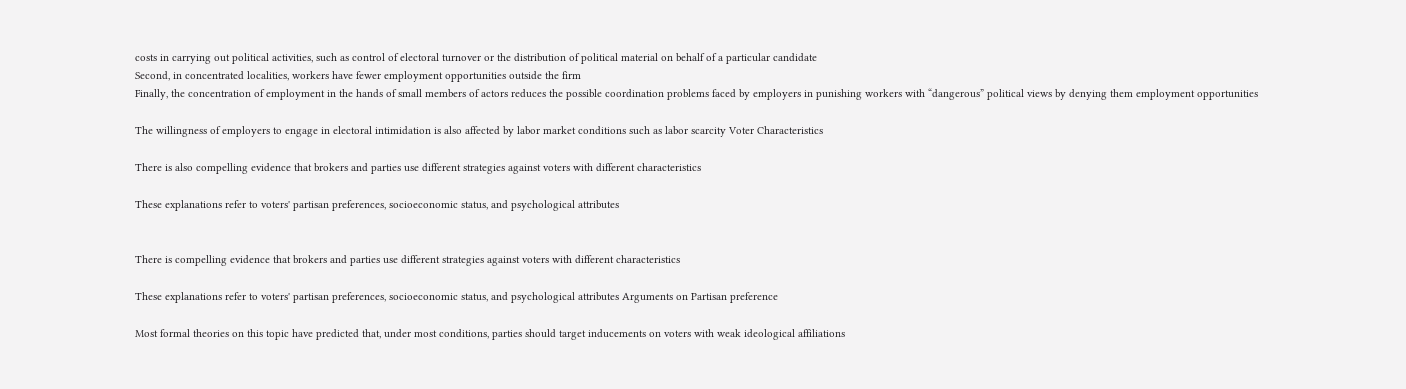costs in carrying out political activities, such as control of electoral turnover or the distribution of political material on behalf of a particular candidate
Second, in concentrated localities, workers have fewer employment opportunities outside the firm
Finally, the concentration of employment in the hands of small members of actors reduces the possible coordination problems faced by employers in punishing workers with “dangerous” political views by denying them employment opportunities

The willingness of employers to engage in electoral intimidation is also affected by labor market conditions such as labor scarcity Voter Characteristics

There is also compelling evidence that brokers and parties use different strategies against voters with different characteristics

These explanations refer to voters' partisan preferences, socioeconomic status, and psychological attributes


There is compelling evidence that brokers and parties use different strategies against voters with different characteristics

These explanations refer to voters' partisan preferences, socioeconomic status, and psychological attributes Arguments on Partisan preference

Most formal theories on this topic have predicted that, under most conditions, parties should target inducements on voters with weak ideological affiliations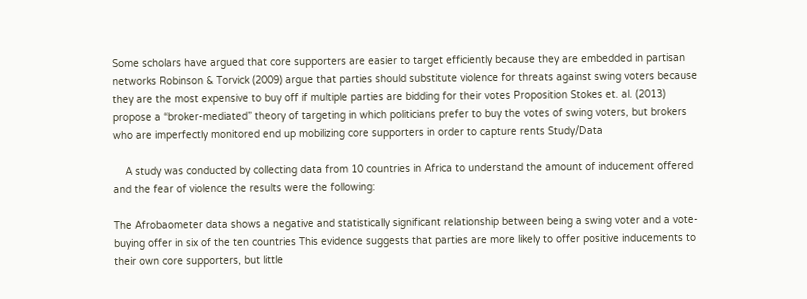Some scholars have argued that core supporters are easier to target efficiently because they are embedded in partisan networks Robinson & Torvick (2009) argue that parties should substitute violence for threats against swing voters because they are the most expensive to buy off if multiple parties are bidding for their votes Proposition Stokes et. al. (2013) propose a “broker-mediated” theory of targeting in which politicians prefer to buy the votes of swing voters, but brokers who are imperfectly monitored end up mobilizing core supporters in order to capture rents Study/Data

    A study was conducted by collecting data from 10 countries in Africa to understand the amount of inducement offered and the fear of violence the results were the following:

The Afrobaometer data shows a negative and statistically significant relationship between being a swing voter and a vote-buying offer in six of the ten countries This evidence suggests that parties are more likely to offer positive inducements to their own core supporters, but little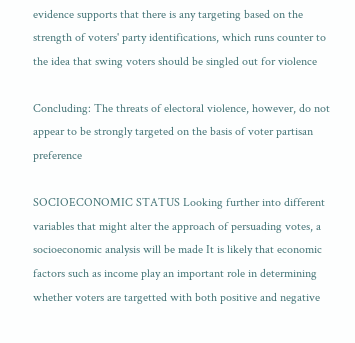evidence supports that there is any targeting based on the strength of voters' party identifications, which runs counter to the idea that swing voters should be singled out for violence

Concluding: The threats of electoral violence, however, do not appear to be strongly targeted on the basis of voter partisan preference

SOCIOECONOMIC STATUS Looking further into different variables that might alter the approach of persuading votes, a socioeconomic analysis will be made It is likely that economic factors such as income play an important role in determining whether voters are targetted with both positive and negative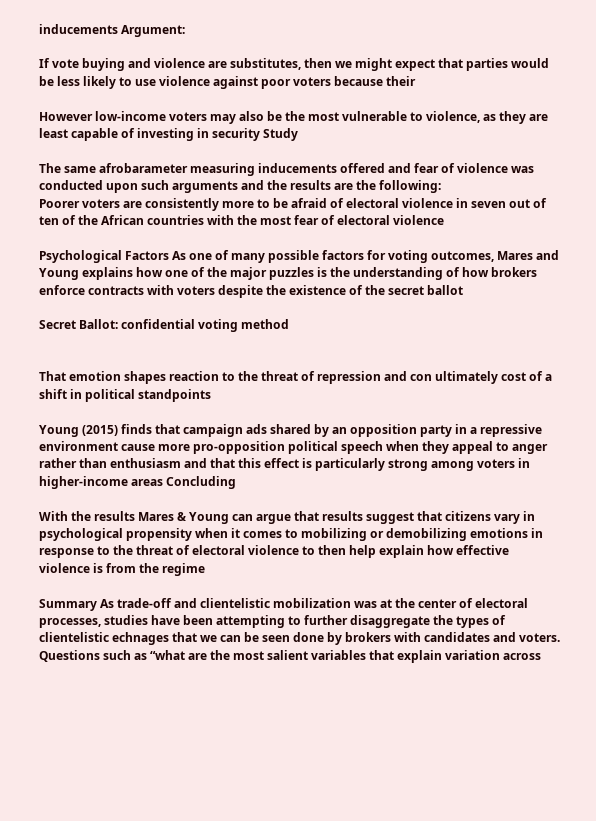inducements Argument:

If vote buying and violence are substitutes, then we might expect that parties would be less likely to use violence against poor voters because their

However low-income voters may also be the most vulnerable to violence, as they are least capable of investing in security Study

The same afrobarameter measuring inducements offered and fear of violence was conducted upon such arguments and the results are the following:
Poorer voters are consistently more to be afraid of electoral violence in seven out of ten of the African countries with the most fear of electoral violence

Psychological Factors As one of many possible factors for voting outcomes, Mares and Young explains how one of the major puzzles is the understanding of how brokers enforce contracts with voters despite the existence of the secret ballot

Secret Ballot: confidential voting method


That emotion shapes reaction to the threat of repression and con ultimately cost of a shift in political standpoints

Young (2015) finds that campaign ads shared by an opposition party in a repressive environment cause more pro-opposition political speech when they appeal to anger rather than enthusiasm and that this effect is particularly strong among voters in higher-income areas Concluding

With the results Mares & Young can argue that results suggest that citizens vary in psychological propensity when it comes to mobilizing or demobilizing emotions in response to the threat of electoral violence to then help explain how effective violence is from the regime

Summary As trade-off and clientelistic mobilization was at the center of electoral processes, studies have been attempting to further disaggregate the types of clientelistic echnages that we can be seen done by brokers with candidates and voters. Questions such as “what are the most salient variables that explain variation across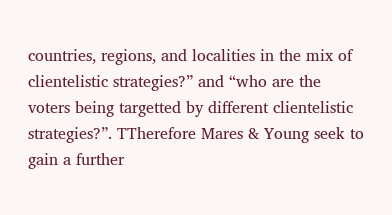countries, regions, and localities in the mix of clientelistic strategies?” and “who are the voters being targetted by different clientelistic strategies?”. TTherefore Mares & Young seek to gain a further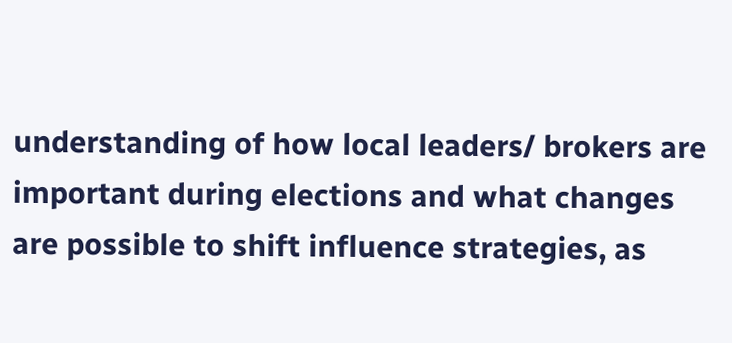understanding of how local leaders/ brokers are important during elections and what changes are possible to shift influence strategies, as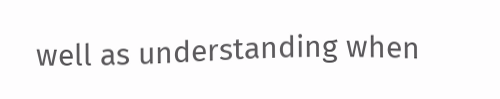well as understanding when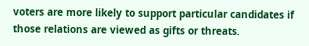voters are more likely to support particular candidates if those relations are viewed as gifts or threats.